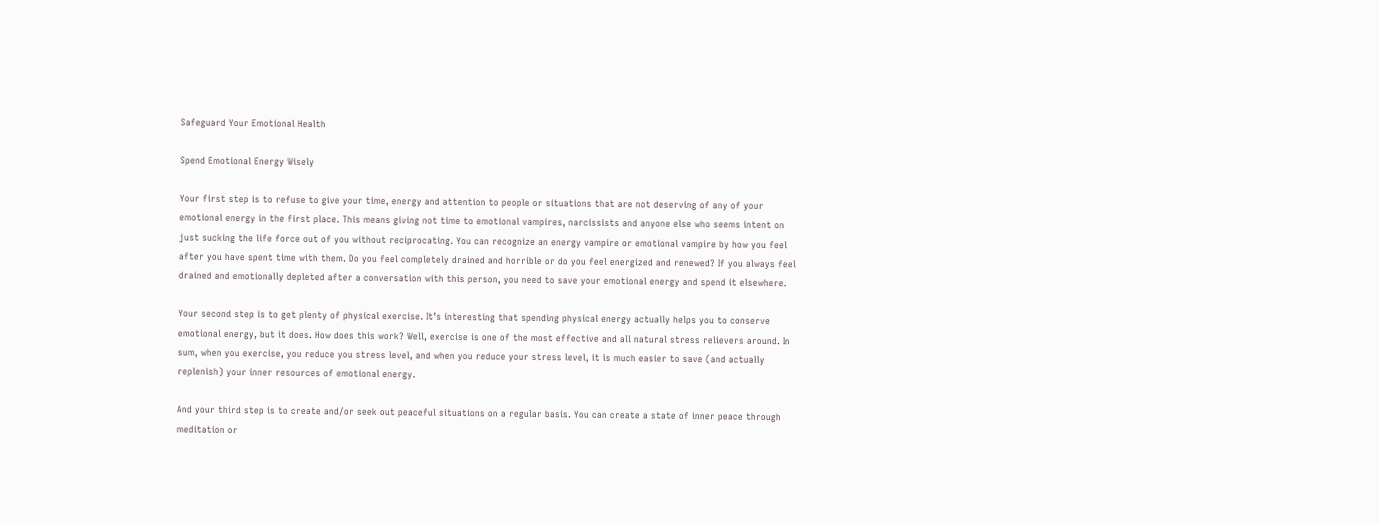Safeguard Your Emotional Health

Spend Emotional Energy Wisely

Your first step is to refuse to give your time, energy and attention to people or situations that are not deserving of any of your emotional energy in the first place. This means giving not time to emotional vampires, narcissists and anyone else who seems intent on just sucking the life force out of you without reciprocating. You can recognize an energy vampire or emotional vampire by how you feel after you have spent time with them. Do you feel completely drained and horrible or do you feel energized and renewed? If you always feel drained and emotionally depleted after a conversation with this person, you need to save your emotional energy and spend it elsewhere.

Your second step is to get plenty of physical exercise. It’s interesting that spending physical energy actually helps you to conserve emotional energy, but it does. How does this work? Well, exercise is one of the most effective and all natural stress relievers around. In sum, when you exercise, you reduce you stress level, and when you reduce your stress level, it is much easier to save (and actually replenish) your inner resources of emotional energy.

And your third step is to create and/or seek out peaceful situations on a regular basis. You can create a state of inner peace through meditation or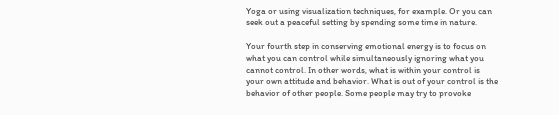Yoga or using visualization techniques, for example. Or you can seek out a peaceful setting by spending some time in nature.

Your fourth step in conserving emotional energy is to focus on what you can control while simultaneously ignoring what you cannot control. In other words, what is within your control is your own attitude and behavior. What is out of your control is the behavior of other people. Some people may try to provoke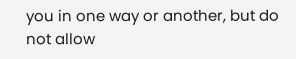you in one way or another, but do not allow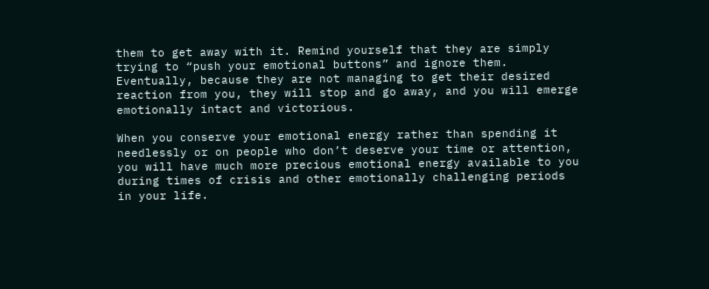them to get away with it. Remind yourself that they are simply trying to “push your emotional buttons” and ignore them. Eventually, because they are not managing to get their desired reaction from you, they will stop and go away, and you will emerge emotionally intact and victorious.

When you conserve your emotional energy rather than spending it needlessly or on people who don’t deserve your time or attention, you will have much more precious emotional energy available to you during times of crisis and other emotionally challenging periods in your life.